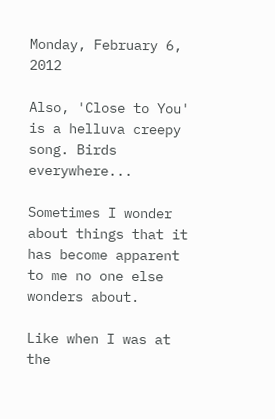Monday, February 6, 2012

Also, 'Close to You' is a helluva creepy song. Birds everywhere...

Sometimes I wonder about things that it has become apparent to me no one else wonders about.

Like when I was at the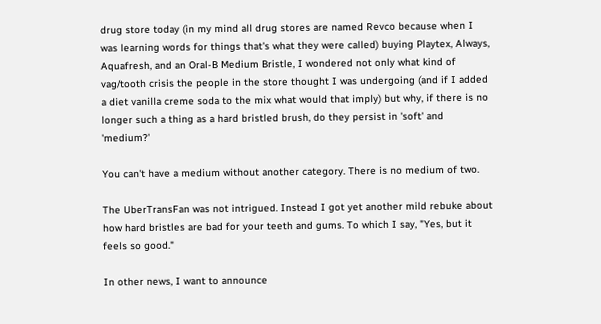drug store today (in my mind all drug stores are named Revco because when I was learning words for things that's what they were called) buying Playtex, Always, Aquafresh, and an Oral-B Medium Bristle, I wondered not only what kind of vag/tooth crisis the people in the store thought I was undergoing (and if I added a diet vanilla creme soda to the mix what would that imply) but why, if there is no longer such a thing as a hard bristled brush, do they persist in 'soft' and 'medium?'

You can't have a medium without another category. There is no medium of two.

The UberTransFan was not intrigued. Instead I got yet another mild rebuke about how hard bristles are bad for your teeth and gums. To which I say, "Yes, but it feels so good."

In other news, I want to announce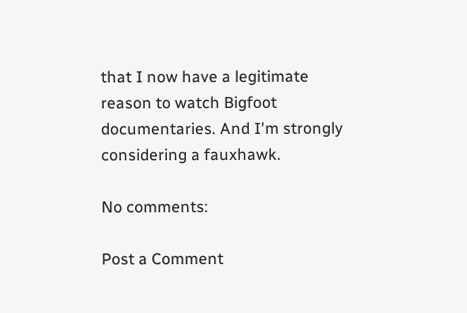that I now have a legitimate reason to watch Bigfoot documentaries. And I'm strongly considering a fauxhawk.

No comments:

Post a Comment